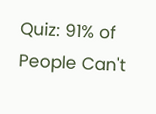Quiz: 91% of People Can't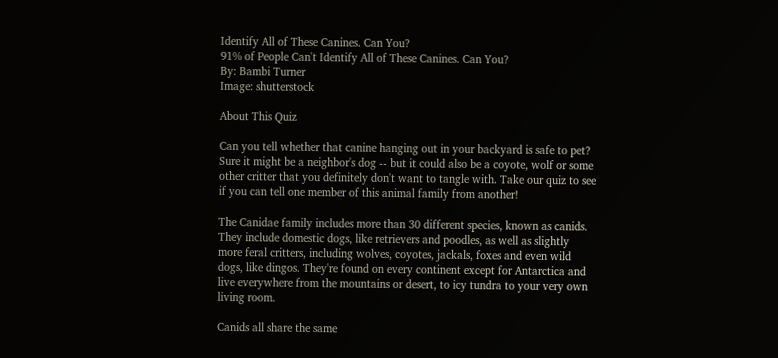Identify All of These Canines. Can You?
91% of People Can't Identify All of These Canines. Can You?
By: Bambi Turner
Image: shutterstock

About This Quiz

Can you tell whether that canine hanging out in your backyard is safe to pet? Sure it might be a neighbor's dog -- but it could also be a coyote, wolf or some other critter that you definitely don't want to tangle with. Take our quiz to see if you can tell one member of this animal family from another!

The Canidae family includes more than 30 different species, known as canids. They include domestic dogs, like retrievers and poodles, as well as slightly more feral critters, including wolves, coyotes, jackals, foxes and even wild dogs, like dingos. They're found on every continent except for Antarctica and live everywhere from the mountains or desert, to icy tundra to your very own living room.

Canids all share the same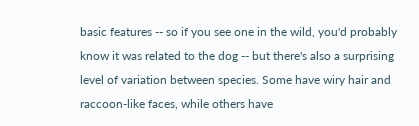basic features -- so if you see one in the wild, you'd probably know it was related to the dog -- but there's also a surprising level of variation between species. Some have wiry hair and raccoon-like faces, while others have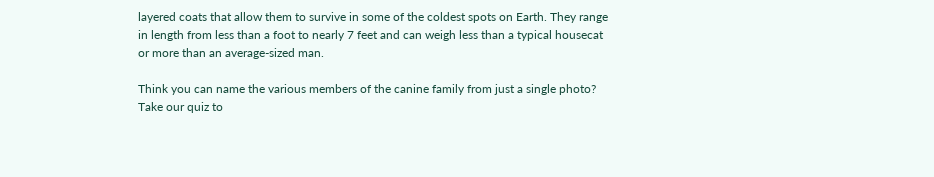layered coats that allow them to survive in some of the coldest spots on Earth. They range in length from less than a foot to nearly 7 feet and can weigh less than a typical housecat or more than an average-sized man.

Think you can name the various members of the canine family from just a single photo? Take our quiz to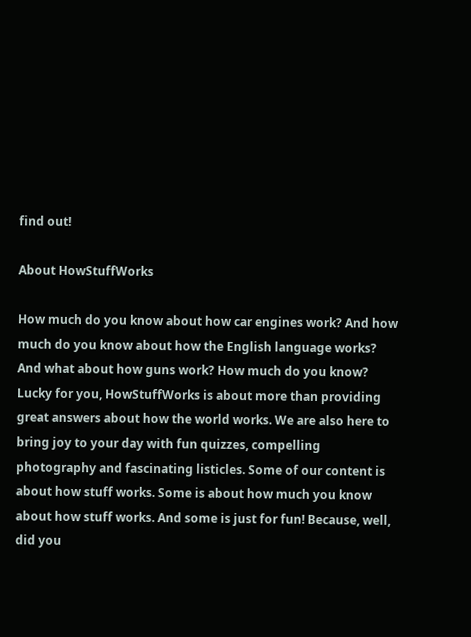find out!

About HowStuffWorks

How much do you know about how car engines work? And how much do you know about how the English language works? And what about how guns work? How much do you know? Lucky for you, HowStuffWorks is about more than providing great answers about how the world works. We are also here to bring joy to your day with fun quizzes, compelling photography and fascinating listicles. Some of our content is about how stuff works. Some is about how much you know about how stuff works. And some is just for fun! Because, well, did you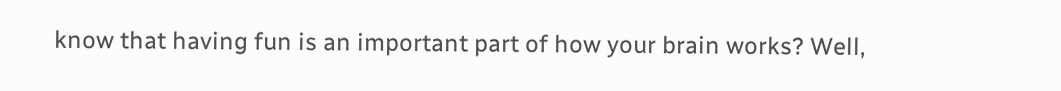know that having fun is an important part of how your brain works? Well,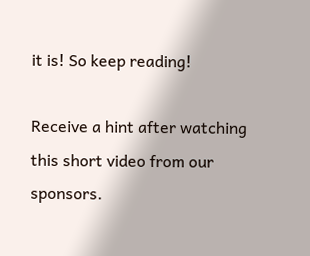it is! So keep reading!

Receive a hint after watching this short video from our sponsors.